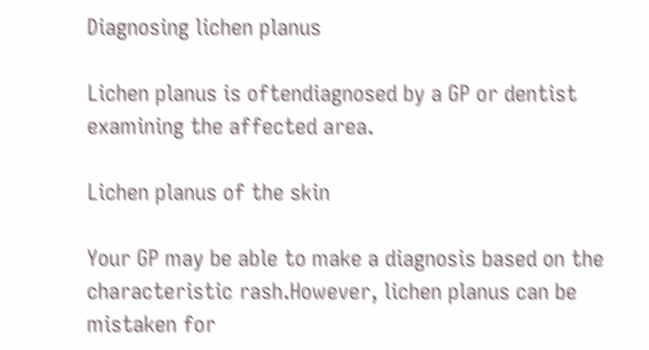Diagnosing lichen planus

Lichen planus is oftendiagnosed by a GP or dentist examining the affected area.

Lichen planus of the skin

Your GP may be able to make a diagnosis based on the characteristic rash.However, lichen planus can be mistaken for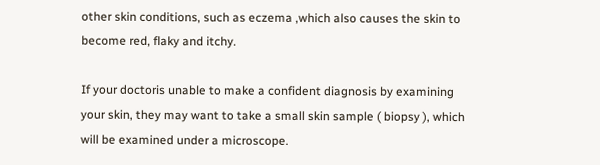other skin conditions, such as eczema ,which also causes the skin to become red, flaky and itchy.

If your doctoris unable to make a confident diagnosis by examining your skin, they may want to take a small skin sample ( biopsy ), which will be examined under a microscope.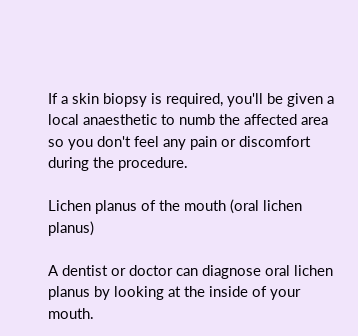If a skin biopsy is required, you'll be given a local anaesthetic to numb the affected area so you don't feel any pain or discomfort during the procedure.

Lichen planus of the mouth (oral lichen planus)

A dentist or doctor can diagnose oral lichen planus by looking at the inside of your mouth.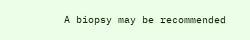A biopsy may be recommended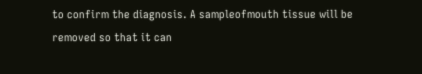to confirm the diagnosis. A sampleofmouth tissue will be removed so that it can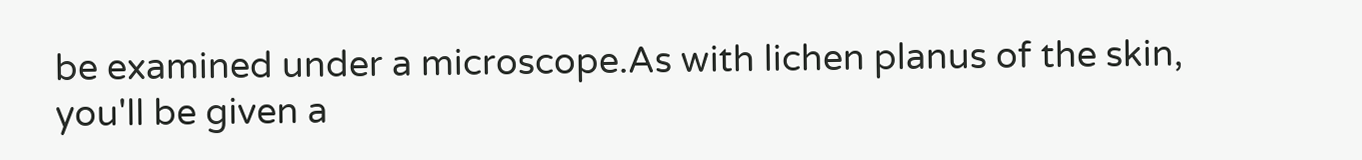be examined under a microscope.As with lichen planus of the skin, you'll be given a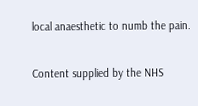local anaesthetic to numb the pain.

Content supplied by the NHS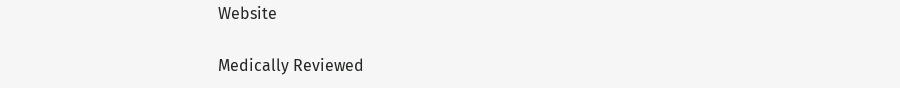Website

Medically Reviewed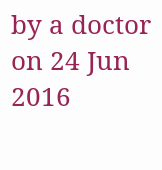by a doctor on 24 Jun 2016